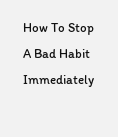How To Stop A Bad Habit Immediately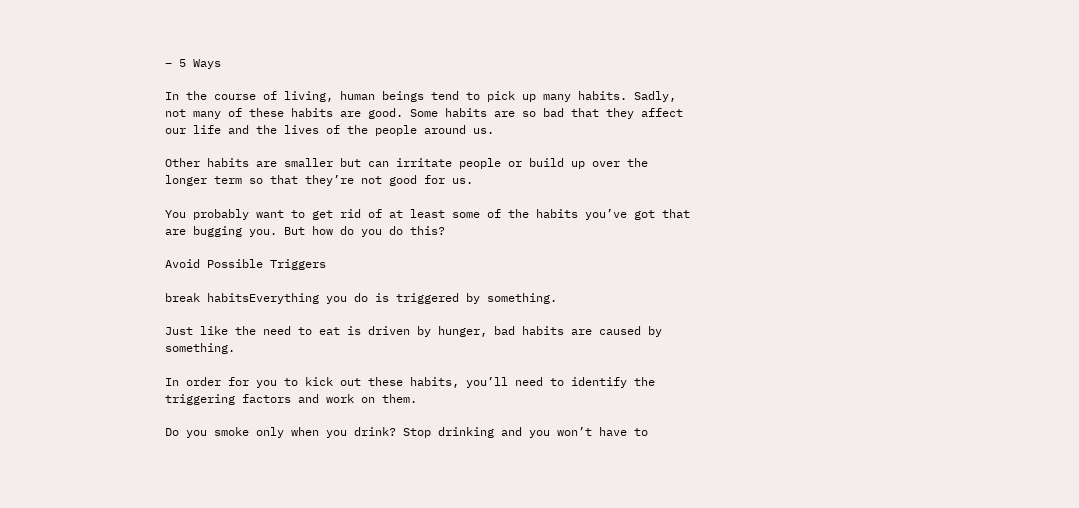– 5 Ways

In the course of living, human beings tend to pick up many habits. Sadly, not many of these habits are good. Some habits are so bad that they affect our life and the lives of the people around us.

Other habits are smaller but can irritate people or build up over the longer term so that they’re not good for us.

You probably want to get rid of at least some of the habits you’ve got that are bugging you. But how do you do this?

Avoid Possible Triggers

break habitsEverything you do is triggered by something.

Just like the need to eat is driven by hunger, bad habits are caused by something.

In order for you to kick out these habits, you’ll need to identify the triggering factors and work on them.

Do you smoke only when you drink? Stop drinking and you won’t have to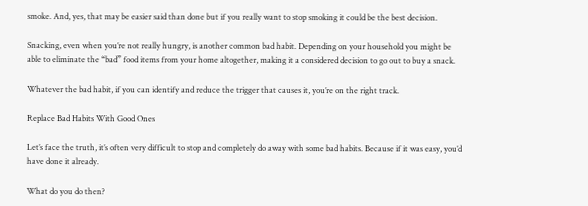smoke. And, yes, that may be easier said than done but if you really want to stop smoking it could be the best decision.

Snacking, even when you’re not really hungry, is another common bad habit. Depending on your household you might be able to eliminate the “bad” food items from your home altogether, making it a considered decision to go out to buy a snack.

Whatever the bad habit, if you can identify and reduce the trigger that causes it, you’re on the right track.

Replace Bad Habits With Good Ones

Let’s face the truth, it’s often very difficult to stop and completely do away with some bad habits. Because if it was easy, you’d have done it already.

What do you do then?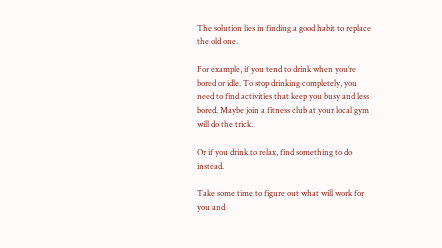The solution lies in finding a good habit to replace the old one.

For example, if you tend to drink when you’re bored or idle. To stop drinking completely, you need to find activities that keep you busy and less bored. Maybe join a fitness club at your local gym will do the trick.

Or if you drink to relax, find something to do instead.

Take some time to figure out what will work for you and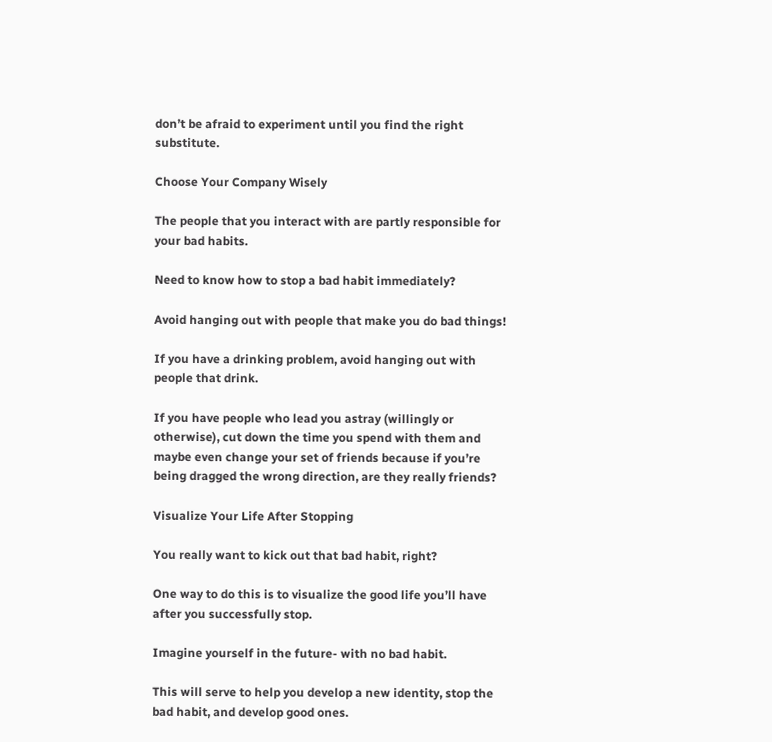don’t be afraid to experiment until you find the right substitute.

Choose Your Company Wisely

The people that you interact with are partly responsible for your bad habits.

Need to know how to stop a bad habit immediately?

Avoid hanging out with people that make you do bad things!

If you have a drinking problem, avoid hanging out with people that drink.

If you have people who lead you astray (willingly or otherwise), cut down the time you spend with them and maybe even change your set of friends because if you’re being dragged the wrong direction, are they really friends?

Visualize Your Life After Stopping

You really want to kick out that bad habit, right?

One way to do this is to visualize the good life you’ll have after you successfully stop.

Imagine yourself in the future- with no bad habit.

This will serve to help you develop a new identity, stop the bad habit, and develop good ones.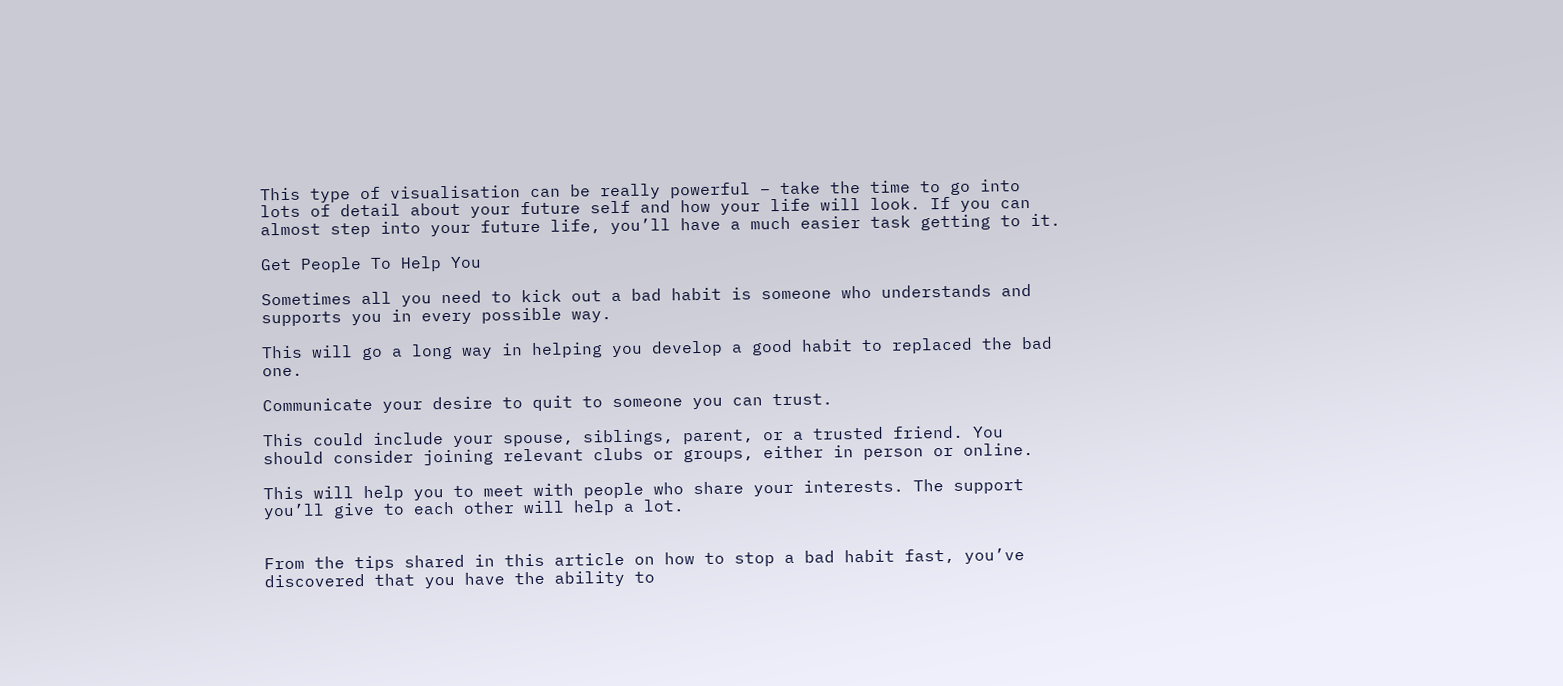This type of visualisation can be really powerful – take the time to go into lots of detail about your future self and how your life will look. If you can almost step into your future life, you’ll have a much easier task getting to it.

Get People To Help You

Sometimes all you need to kick out a bad habit is someone who understands and supports you in every possible way.

This will go a long way in helping you develop a good habit to replaced the bad one.

Communicate your desire to quit to someone you can trust.

This could include your spouse, siblings, parent, or a trusted friend. You should consider joining relevant clubs or groups, either in person or online.

This will help you to meet with people who share your interests. The support you’ll give to each other will help a lot.


From the tips shared in this article on how to stop a bad habit fast, you’ve discovered that you have the ability to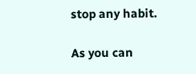stop any habit.

As you can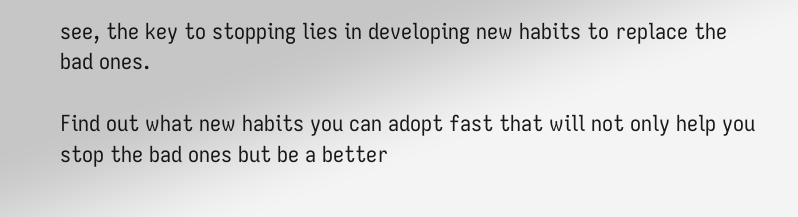see, the key to stopping lies in developing new habits to replace the bad ones.

Find out what new habits you can adopt fast that will not only help you stop the bad ones but be a better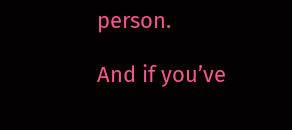person.

And if you’ve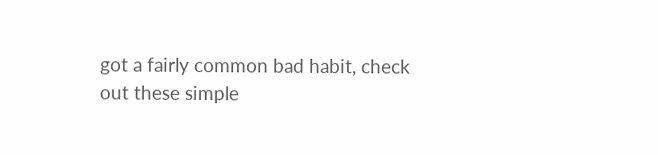got a fairly common bad habit, check out these simple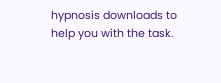hypnosis downloads to help you with the task.